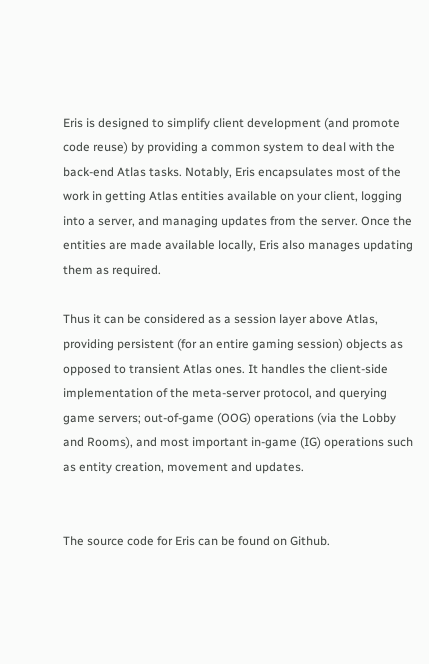Eris is designed to simplify client development (and promote code reuse) by providing a common system to deal with the back-end Atlas tasks. Notably, Eris encapsulates most of the work in getting Atlas entities available on your client, logging into a server, and managing updates from the server. Once the entities are made available locally, Eris also manages updating them as required.

Thus it can be considered as a session layer above Atlas, providing persistent (for an entire gaming session) objects as opposed to transient Atlas ones. It handles the client-side implementation of the meta-server protocol, and querying game servers; out-of-game (OOG) operations (via the Lobby and Rooms), and most important in-game (IG) operations such as entity creation, movement and updates.


The source code for Eris can be found on Github.